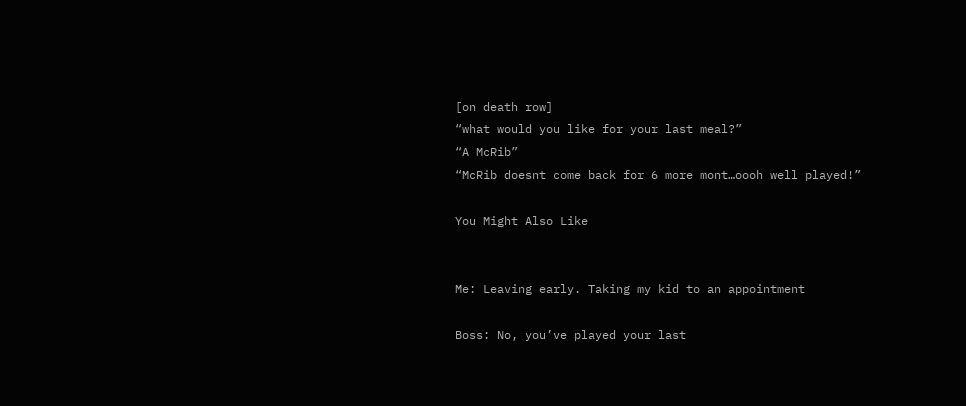[on death row]
“what would you like for your last meal?”
“A McRib”
“McRib doesnt come back for 6 more mont…oooh well played!”

You Might Also Like


Me: Leaving early. Taking my kid to an appointment

Boss: No, you’ve played your last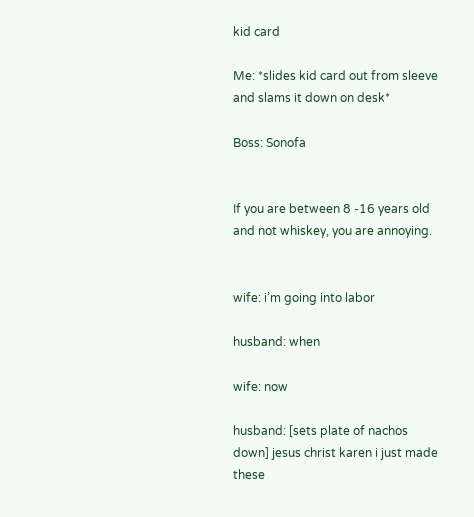kid card

Me: *slides kid card out from sleeve and slams it down on desk*

Boss: Sonofa


If you are between 8 -16 years old and not whiskey, you are annoying.


wife: i’m going into labor

husband: when

wife: now

husband: [sets plate of nachos down] jesus christ karen i just made these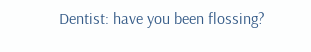Dentist: have you been flossing?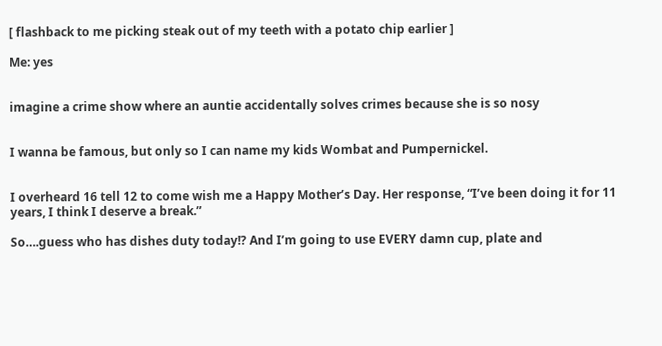[ flashback to me picking steak out of my teeth with a potato chip earlier ]

Me: yes


imagine a crime show where an auntie accidentally solves crimes because she is so nosy


I wanna be famous, but only so I can name my kids Wombat and Pumpernickel.


I overheard 16 tell 12 to come wish me a Happy Mother’s Day. Her response, “I’ve been doing it for 11 years, I think I deserve a break.”

So….guess who has dishes duty today!? And I’m going to use EVERY damn cup, plate and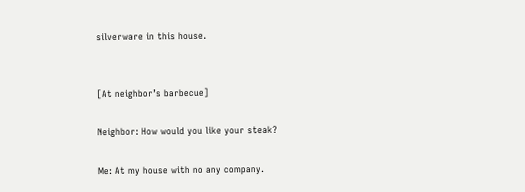silverware in this house.


[At neighbor’s barbecue]

Neighbor: How would you like your steak?

Me: At my house with no any company.